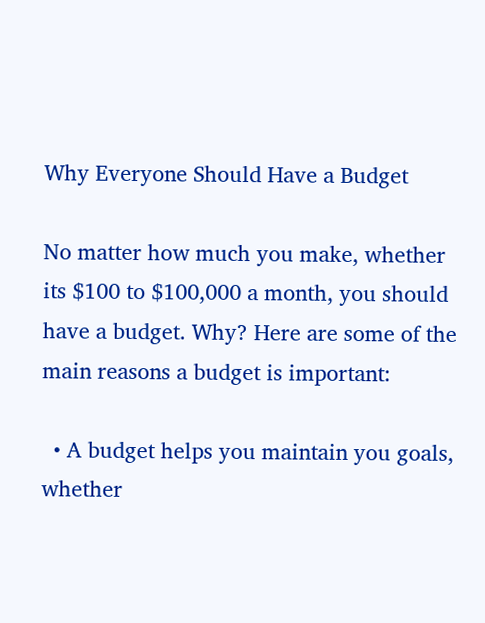Why Everyone Should Have a Budget

No matter how much you make, whether its $100 to $100,000 a month, you should have a budget. Why? Here are some of the main reasons a budget is important:

  • A budget helps you maintain you goals, whether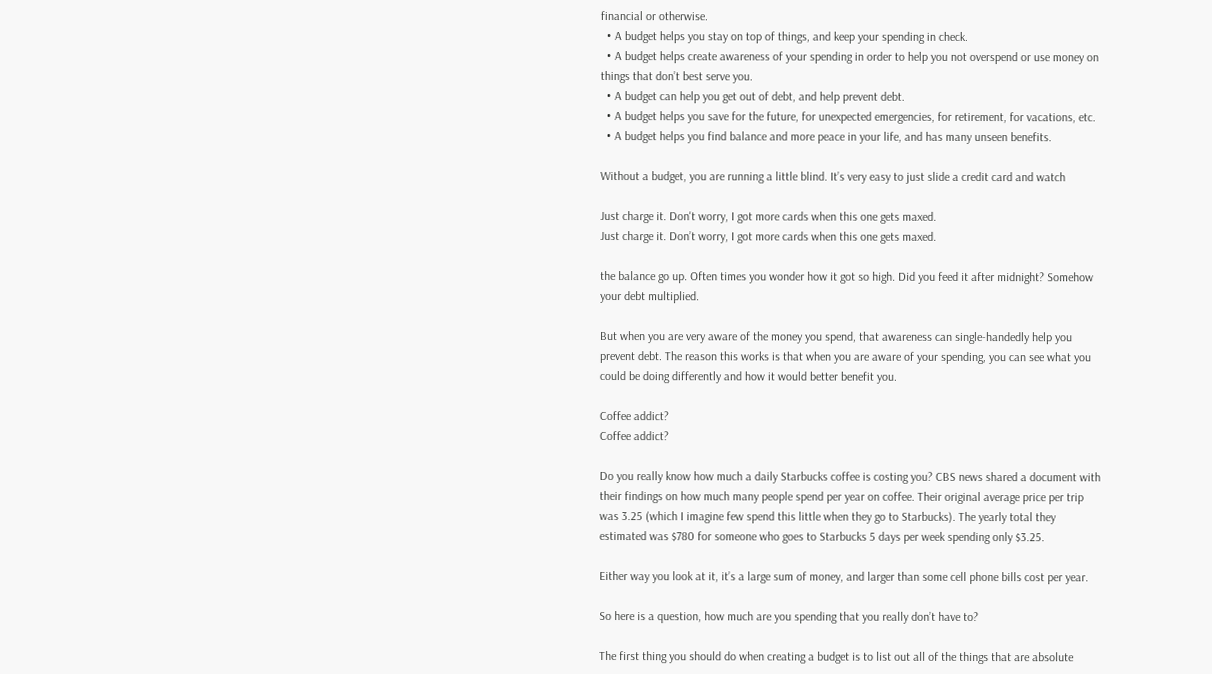financial or otherwise.
  • A budget helps you stay on top of things, and keep your spending in check.
  • A budget helps create awareness of your spending in order to help you not overspend or use money on things that don’t best serve you.
  • A budget can help you get out of debt, and help prevent debt.
  • A budget helps you save for the future, for unexpected emergencies, for retirement, for vacations, etc.
  • A budget helps you find balance and more peace in your life, and has many unseen benefits.

Without a budget, you are running a little blind. It’s very easy to just slide a credit card and watch

Just charge it. Don't worry, I got more cards when this one gets maxed.
Just charge it. Don’t worry, I got more cards when this one gets maxed.

the balance go up. Often times you wonder how it got so high. Did you feed it after midnight? Somehow your debt multiplied.

But when you are very aware of the money you spend, that awareness can single-handedly help you prevent debt. The reason this works is that when you are aware of your spending, you can see what you could be doing differently and how it would better benefit you.

Coffee addict?
Coffee addict?

Do you really know how much a daily Starbucks coffee is costing you? CBS news shared a document with their findings on how much many people spend per year on coffee. Their original average price per trip was 3.25 (which I imagine few spend this little when they go to Starbucks). The yearly total they estimated was $780 for someone who goes to Starbucks 5 days per week spending only $3.25.

Either way you look at it, it’s a large sum of money, and larger than some cell phone bills cost per year.

So here is a question, how much are you spending that you really don’t have to?

The first thing you should do when creating a budget is to list out all of the things that are absolute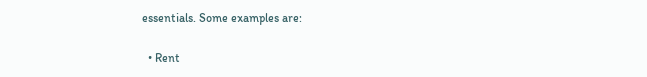essentials. Some examples are:

  • Rent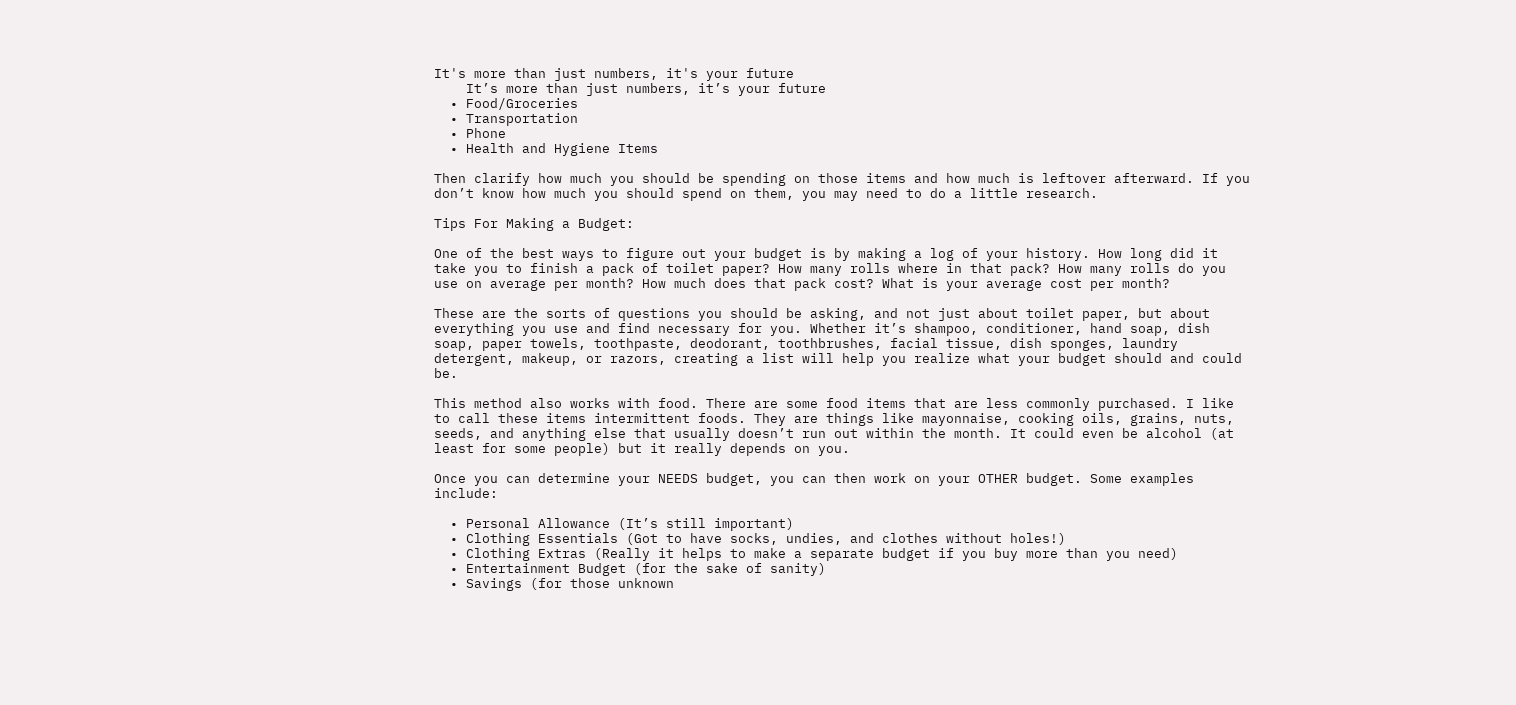It's more than just numbers, it's your future
    It’s more than just numbers, it’s your future
  • Food/Groceries
  • Transportation
  • Phone
  • Health and Hygiene Items

Then clarify how much you should be spending on those items and how much is leftover afterward. If you don’t know how much you should spend on them, you may need to do a little research.

Tips For Making a Budget:

One of the best ways to figure out your budget is by making a log of your history. How long did it take you to finish a pack of toilet paper? How many rolls where in that pack? How many rolls do you use on average per month? How much does that pack cost? What is your average cost per month?

These are the sorts of questions you should be asking, and not just about toilet paper, but about everything you use and find necessary for you. Whether it’s shampoo, conditioner, hand soap, dish soap, paper towels, toothpaste, deodorant, toothbrushes, facial tissue, dish sponges, laundry detergent, makeup, or razors, creating a list will help you realize what your budget should and could be.

This method also works with food. There are some food items that are less commonly purchased. I like to call these items intermittent foods. They are things like mayonnaise, cooking oils, grains, nuts, seeds, and anything else that usually doesn’t run out within the month. It could even be alcohol (at least for some people) but it really depends on you.

Once you can determine your NEEDS budget, you can then work on your OTHER budget. Some examples include:

  • Personal Allowance (It’s still important)
  • Clothing Essentials (Got to have socks, undies, and clothes without holes!)
  • Clothing Extras (Really it helps to make a separate budget if you buy more than you need)
  • Entertainment Budget (for the sake of sanity)
  • Savings (for those unknown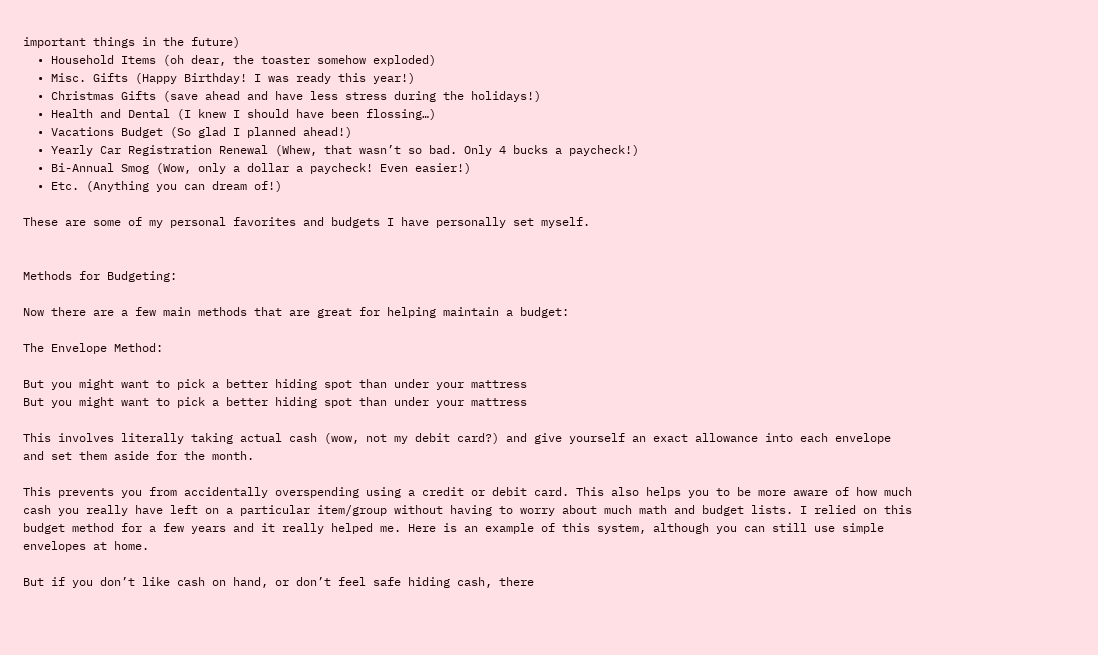important things in the future)
  • Household Items (oh dear, the toaster somehow exploded)
  • Misc. Gifts (Happy Birthday! I was ready this year!)
  • Christmas Gifts (save ahead and have less stress during the holidays!)
  • Health and Dental (I knew I should have been flossing…)
  • Vacations Budget (So glad I planned ahead!)
  • Yearly Car Registration Renewal (Whew, that wasn’t so bad. Only 4 bucks a paycheck!)
  • Bi-Annual Smog (Wow, only a dollar a paycheck! Even easier!)
  • Etc. (Anything you can dream of!)

These are some of my personal favorites and budgets I have personally set myself.


Methods for Budgeting:

Now there are a few main methods that are great for helping maintain a budget:

The Envelope Method:

But you might want to pick a better hiding spot than under your mattress
But you might want to pick a better hiding spot than under your mattress

This involves literally taking actual cash (wow, not my debit card?) and give yourself an exact allowance into each envelope and set them aside for the month.

This prevents you from accidentally overspending using a credit or debit card. This also helps you to be more aware of how much cash you really have left on a particular item/group without having to worry about much math and budget lists. I relied on this budget method for a few years and it really helped me. Here is an example of this system, although you can still use simple envelopes at home.

But if you don’t like cash on hand, or don’t feel safe hiding cash, there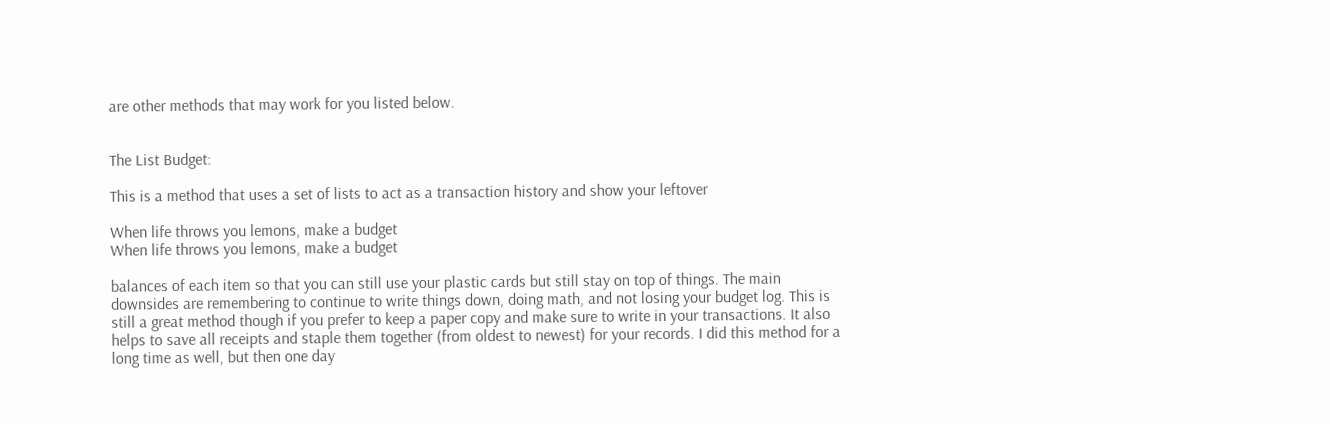are other methods that may work for you listed below.


The List Budget:

This is a method that uses a set of lists to act as a transaction history and show your leftover

When life throws you lemons, make a budget
When life throws you lemons, make a budget

balances of each item so that you can still use your plastic cards but still stay on top of things. The main downsides are remembering to continue to write things down, doing math, and not losing your budget log. This is still a great method though if you prefer to keep a paper copy and make sure to write in your transactions. It also helps to save all receipts and staple them together (from oldest to newest) for your records. I did this method for a long time as well, but then one day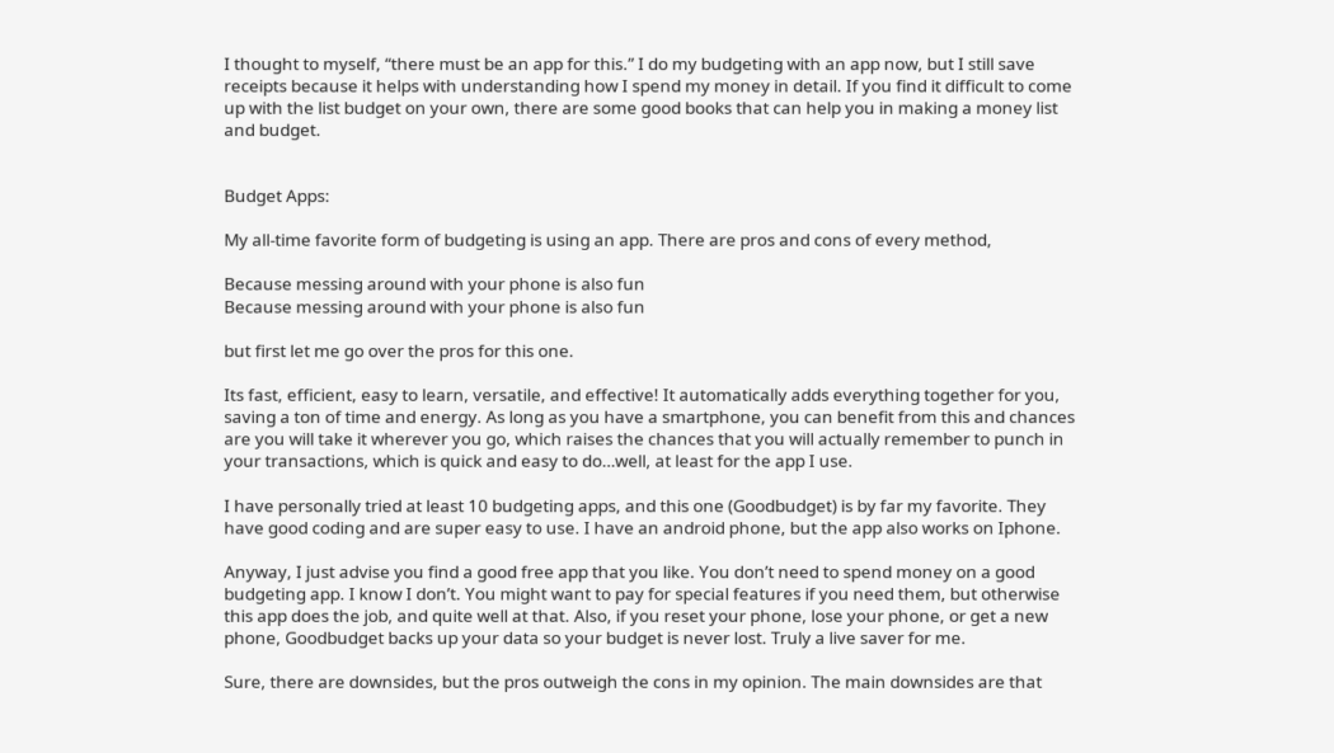I thought to myself, “there must be an app for this.” I do my budgeting with an app now, but I still save receipts because it helps with understanding how I spend my money in detail. If you find it difficult to come up with the list budget on your own, there are some good books that can help you in making a money list and budget.


Budget Apps:

My all-time favorite form of budgeting is using an app. There are pros and cons of every method,

Because messing around with your phone is also fun
Because messing around with your phone is also fun

but first let me go over the pros for this one.

Its fast, efficient, easy to learn, versatile, and effective! It automatically adds everything together for you, saving a ton of time and energy. As long as you have a smartphone, you can benefit from this and chances are you will take it wherever you go, which raises the chances that you will actually remember to punch in your transactions, which is quick and easy to do…well, at least for the app I use.

I have personally tried at least 10 budgeting apps, and this one (Goodbudget) is by far my favorite. They have good coding and are super easy to use. I have an android phone, but the app also works on Iphone.

Anyway, I just advise you find a good free app that you like. You don’t need to spend money on a good budgeting app. I know I don’t. You might want to pay for special features if you need them, but otherwise this app does the job, and quite well at that. Also, if you reset your phone, lose your phone, or get a new phone, Goodbudget backs up your data so your budget is never lost. Truly a live saver for me.

Sure, there are downsides, but the pros outweigh the cons in my opinion. The main downsides are that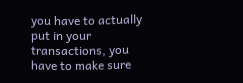you have to actually put in your transactions, you have to make sure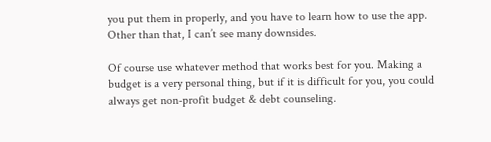you put them in properly, and you have to learn how to use the app. Other than that, I can’t see many downsides.

Of course use whatever method that works best for you. Making a budget is a very personal thing, but if it is difficult for you, you could always get non-profit budget & debt counseling.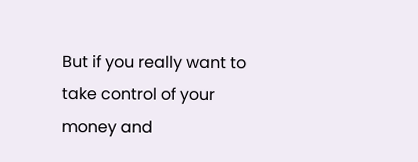But if you really want to take control of your money and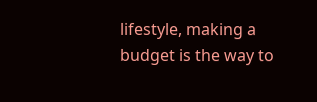lifestyle, making a budget is the way to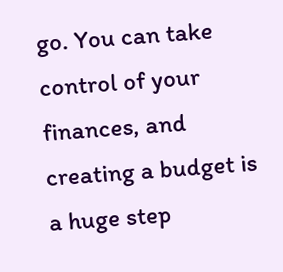go. You can take control of your finances, and creating a budget is a huge step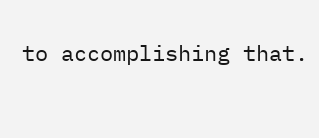to accomplishing that.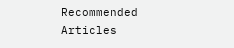Recommended Articles